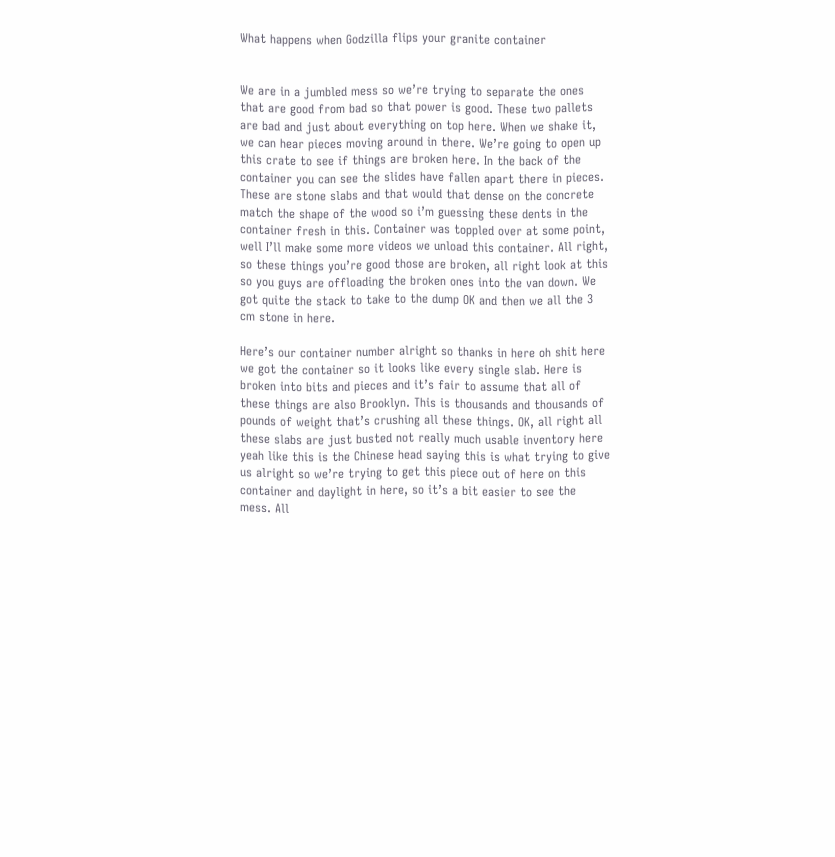What happens when Godzilla flips your granite container


We are in a jumbled mess so we’re trying to separate the ones that are good from bad so that power is good. These two pallets are bad and just about everything on top here. When we shake it, we can hear pieces moving around in there. We’re going to open up this crate to see if things are broken here. In the back of the container you can see the slides have fallen apart there in pieces. These are stone slabs and that would that dense on the concrete match the shape of the wood so i’m guessing these dents in the container fresh in this. Container was toppled over at some point, well I’ll make some more videos we unload this container. All right, so these things you’re good those are broken, all right look at this so you guys are offloading the broken ones into the van down. We got quite the stack to take to the dump OK and then we all the 3 cm stone in here.

Here’s our container number alright so thanks in here oh shit here we got the container so it looks like every single slab. Here is broken into bits and pieces and it’s fair to assume that all of these things are also Brooklyn. This is thousands and thousands of pounds of weight that’s crushing all these things. OK, all right all these slabs are just busted not really much usable inventory here yeah like this is the Chinese head saying this is what trying to give us alright so we’re trying to get this piece out of here on this container and daylight in here, so it’s a bit easier to see the mess. All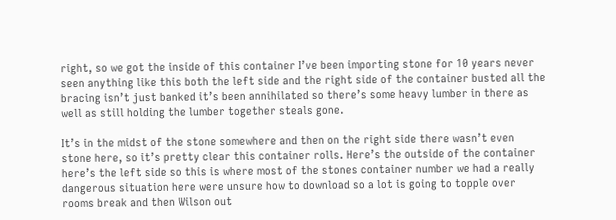right, so we got the inside of this container I’ve been importing stone for 10 years never seen anything like this both the left side and the right side of the container busted all the bracing isn’t just banked it’s been annihilated so there’s some heavy lumber in there as well as still holding the lumber together steals gone.

It’s in the midst of the stone somewhere and then on the right side there wasn’t even stone here, so it’s pretty clear this container rolls. Here’s the outside of the container here’s the left side so this is where most of the stones container number we had a really dangerous situation here were unsure how to download so a lot is going to topple over rooms break and then Wilson out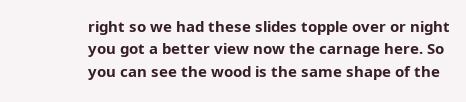right so we had these slides topple over or night you got a better view now the carnage here. So you can see the wood is the same shape of the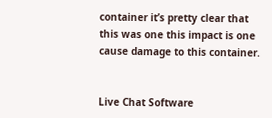container it’s pretty clear that this was one this impact is one cause damage to this container.


Live Chat Software